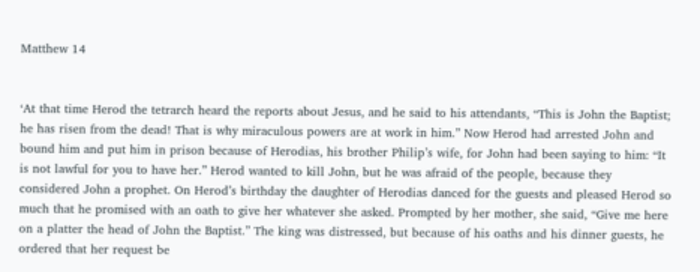Matthew 14


‘At that time Herod the tetrarch heard the reports about Jesus, and he said to his attendants, “This is John the Baptist; he has risen from the dead! That is why miraculous powers are at work in him.” Now Herod had arrested John and bound him and put him in prison because of Herodias, his brother Philip’s wife, for John had been saying to him: “It is not lawful for you to have her.” Herod wanted to kill John, but he was afraid of the people, because they considered John a prophet. On Herod’s birthday the daughter of Herodias danced for the guests and pleased Herod so much that he promised with an oath to give her whatever she asked. Prompted by her mother, she said, “Give me here on a platter the head of John the Baptist.” The king was distressed, but because of his oaths and his dinner guests, he ordered that her request be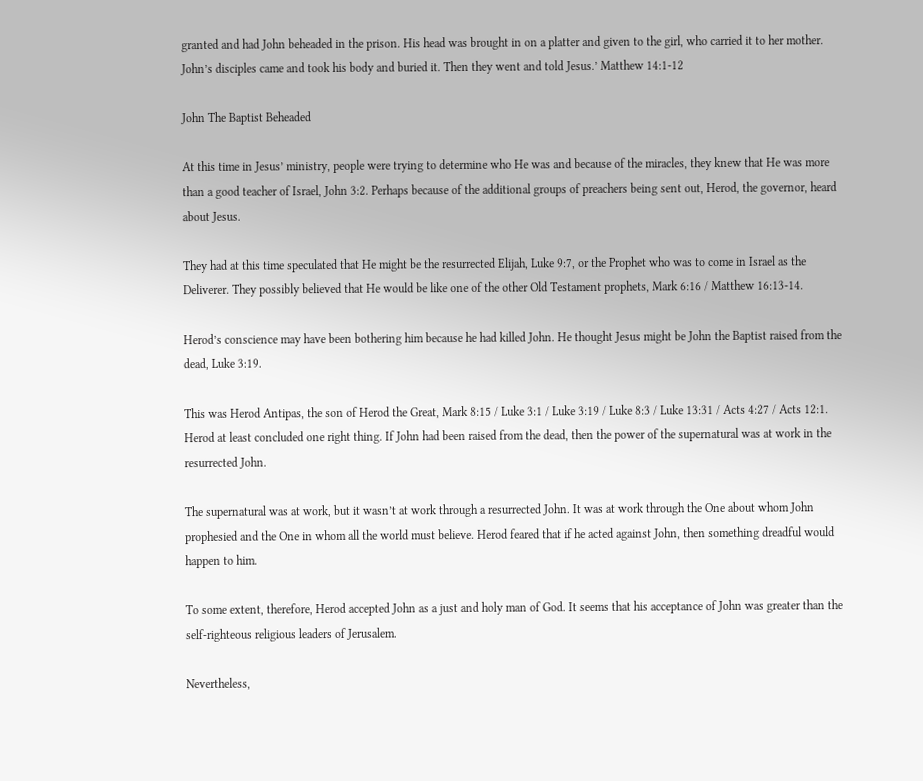granted and had John beheaded in the prison. His head was brought in on a platter and given to the girl, who carried it to her mother. John’s disciples came and took his body and buried it. Then they went and told Jesus.’ Matthew 14:1-12

John The Baptist Beheaded

At this time in Jesus’ ministry, people were trying to determine who He was and because of the miracles, they knew that He was more than a good teacher of Israel, John 3:2. Perhaps because of the additional groups of preachers being sent out, Herod, the governor, heard about Jesus.

They had at this time speculated that He might be the resurrected Elijah, Luke 9:7, or the Prophet who was to come in Israel as the Deliverer. They possibly believed that He would be like one of the other Old Testament prophets, Mark 6:16 / Matthew 16:13-14.

Herod’s conscience may have been bothering him because he had killed John. He thought Jesus might be John the Baptist raised from the dead, Luke 3:19.

This was Herod Antipas, the son of Herod the Great, Mark 8:15 / Luke 3:1 / Luke 3:19 / Luke 8:3 / Luke 13:31 / Acts 4:27 / Acts 12:1. Herod at least concluded one right thing. If John had been raised from the dead, then the power of the supernatural was at work in the resurrected John.

The supernatural was at work, but it wasn’t at work through a resurrected John. It was at work through the One about whom John prophesied and the One in whom all the world must believe. Herod feared that if he acted against John, then something dreadful would happen to him.

To some extent, therefore, Herod accepted John as a just and holy man of God. It seems that his acceptance of John was greater than the self-righteous religious leaders of Jerusalem.

Nevertheless,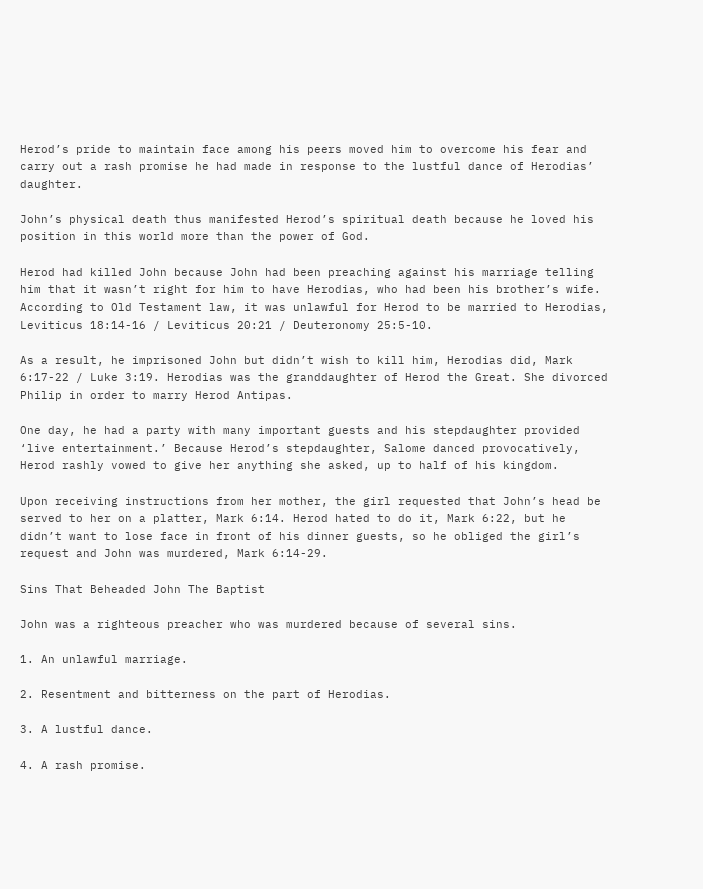Herod’s pride to maintain face among his peers moved him to overcome his fear and carry out a rash promise he had made in response to the lustful dance of Herodias’ daughter.

John’s physical death thus manifested Herod’s spiritual death because he loved his position in this world more than the power of God.

Herod had killed John because John had been preaching against his marriage telling him that it wasn’t right for him to have Herodias, who had been his brother’s wife. According to Old Testament law, it was unlawful for Herod to be married to Herodias, Leviticus 18:14-16 / Leviticus 20:21 / Deuteronomy 25:5-10.

As a result, he imprisoned John but didn’t wish to kill him, Herodias did, Mark 6:17-22 / Luke 3:19. Herodias was the granddaughter of Herod the Great. She divorced Philip in order to marry Herod Antipas.

One day, he had a party with many important guests and his stepdaughter provided ‘live entertainment.’ Because Herod’s stepdaughter, Salome danced provocatively, Herod rashly vowed to give her anything she asked, up to half of his kingdom.

Upon receiving instructions from her mother, the girl requested that John’s head be served to her on a platter, Mark 6:14. Herod hated to do it, Mark 6:22, but he didn’t want to lose face in front of his dinner guests, so he obliged the girl’s request and John was murdered, Mark 6:14-29.

Sins That Beheaded John The Baptist

John was a righteous preacher who was murdered because of several sins.

1. An unlawful marriage.

2. Resentment and bitterness on the part of Herodias.

3. A lustful dance.

4. A rash promise.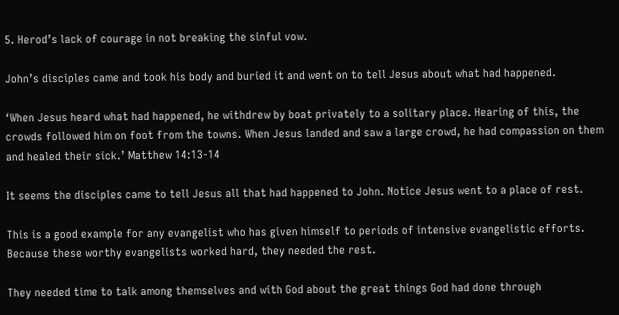5. Herod’s lack of courage in not breaking the sinful vow.

John’s disciples came and took his body and buried it and went on to tell Jesus about what had happened.

‘When Jesus heard what had happened, he withdrew by boat privately to a solitary place. Hearing of this, the crowds followed him on foot from the towns. When Jesus landed and saw a large crowd, he had compassion on them and healed their sick.’ Matthew 14:13-14

It seems the disciples came to tell Jesus all that had happened to John. Notice Jesus went to a place of rest.

This is a good example for any evangelist who has given himself to periods of intensive evangelistic efforts. Because these worthy evangelists worked hard, they needed the rest.

They needed time to talk among themselves and with God about the great things God had done through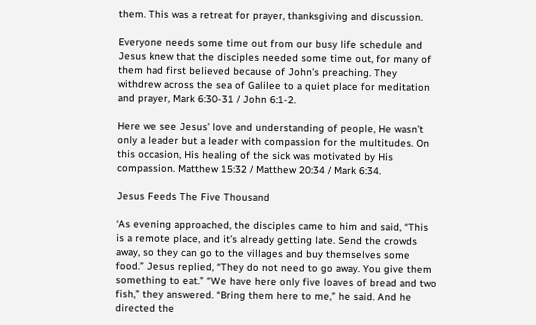them. This was a retreat for prayer, thanksgiving and discussion.

Everyone needs some time out from our busy life schedule and Jesus knew that the disciples needed some time out, for many of them had first believed because of John’s preaching. They withdrew across the sea of Galilee to a quiet place for meditation and prayer, Mark 6:30-31 / John 6:1-2.

Here we see Jesus’ love and understanding of people, He wasn’t only a leader but a leader with compassion for the multitudes. On this occasion, His healing of the sick was motivated by His compassion. Matthew 15:32 / Matthew 20:34 / Mark 6:34.

Jesus Feeds The Five Thousand

‘As evening approached, the disciples came to him and said, “This is a remote place, and it’s already getting late. Send the crowds away, so they can go to the villages and buy themselves some food.” Jesus replied, “They do not need to go away. You give them something to eat.” “We have here only five loaves of bread and two fish,” they answered. “Bring them here to me,” he said. And he directed the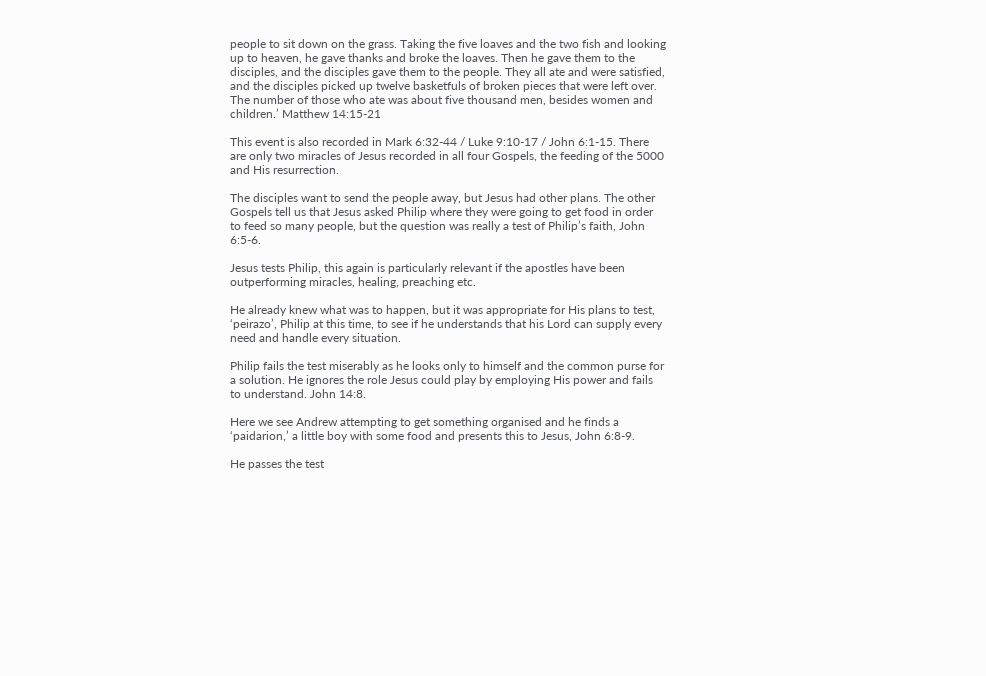people to sit down on the grass. Taking the five loaves and the two fish and looking up to heaven, he gave thanks and broke the loaves. Then he gave them to the disciples, and the disciples gave them to the people. They all ate and were satisfied, and the disciples picked up twelve basketfuls of broken pieces that were left over. The number of those who ate was about five thousand men, besides women and children.’ Matthew 14:15-21

This event is also recorded in Mark 6:32-44 / Luke 9:10-17 / John 6:1-15. There are only two miracles of Jesus recorded in all four Gospels, the feeding of the 5000 and His resurrection.

The disciples want to send the people away, but Jesus had other plans. The other Gospels tell us that Jesus asked Philip where they were going to get food in order to feed so many people, but the question was really a test of Philip’s faith, John 6:5-6.

Jesus tests Philip, this again is particularly relevant if the apostles have been outperforming miracles, healing, preaching etc.

He already knew what was to happen, but it was appropriate for His plans to test, ‘peirazo’, Philip at this time, to see if he understands that his Lord can supply every need and handle every situation.

Philip fails the test miserably as he looks only to himself and the common purse for a solution. He ignores the role Jesus could play by employing His power and fails to understand. John 14:8.

Here we see Andrew attempting to get something organised and he finds a ‘paidarion,’ a little boy with some food and presents this to Jesus, John 6:8-9.

He passes the test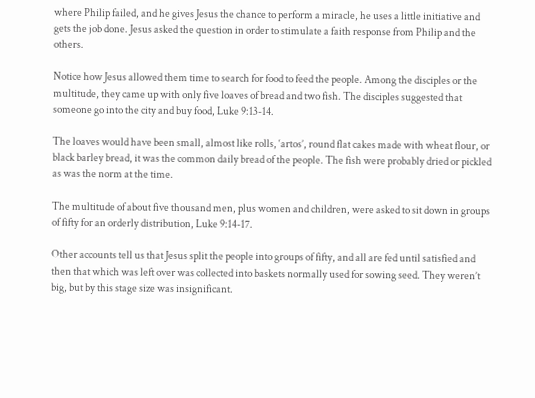where Philip failed, and he gives Jesus the chance to perform a miracle, he uses a little initiative and gets the job done. Jesus asked the question in order to stimulate a faith response from Philip and the others.

Notice how Jesus allowed them time to search for food to feed the people. Among the disciples or the multitude, they came up with only five loaves of bread and two fish. The disciples suggested that someone go into the city and buy food, Luke 9:13-14.

The loaves would have been small, almost like rolls, ‘artos’, round flat cakes made with wheat flour, or black barley bread, it was the common daily bread of the people. The fish were probably dried or pickled as was the norm at the time.

The multitude of about five thousand men, plus women and children, were asked to sit down in groups of fifty for an orderly distribution, Luke 9:14-17.

Other accounts tell us that Jesus split the people into groups of fifty, and all are fed until satisfied and then that which was left over was collected into baskets normally used for sowing seed. They weren’t big, but by this stage size was insignificant.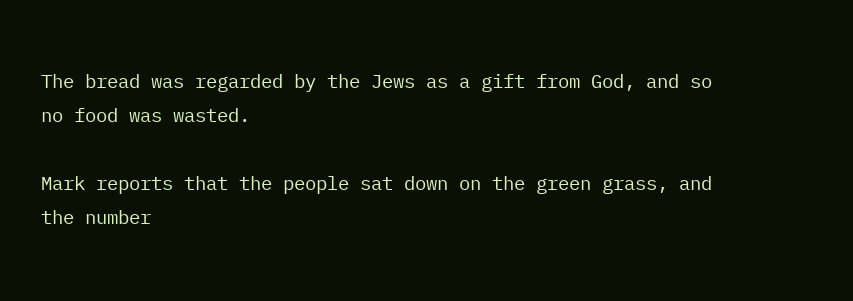The bread was regarded by the Jews as a gift from God, and so no food was wasted.

Mark reports that the people sat down on the green grass, and the number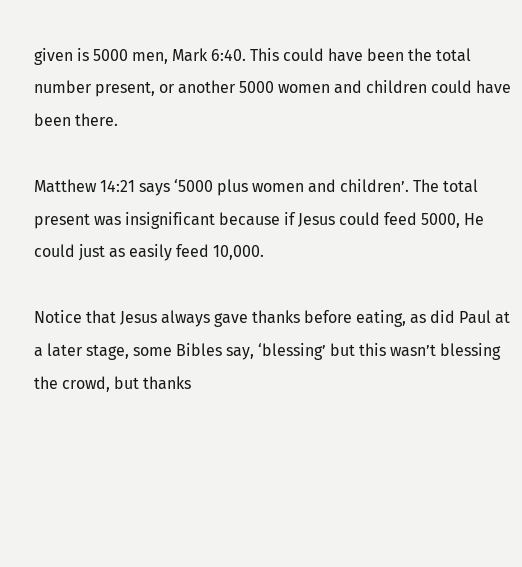given is 5000 men, Mark 6:40. This could have been the total number present, or another 5000 women and children could have been there.

Matthew 14:21 says ‘5000 plus women and children’. The total present was insignificant because if Jesus could feed 5000, He could just as easily feed 10,000.

Notice that Jesus always gave thanks before eating, as did Paul at a later stage, some Bibles say, ‘blessing’ but this wasn’t blessing the crowd, but thanks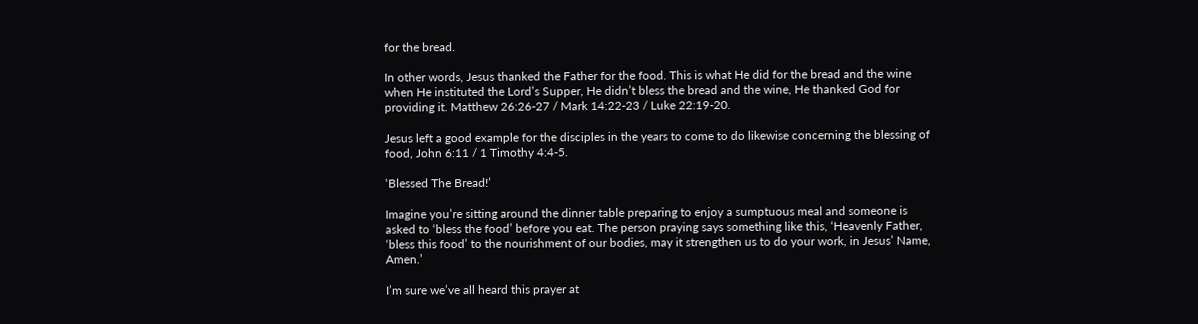for the bread.

In other words, Jesus thanked the Father for the food. This is what He did for the bread and the wine when He instituted the Lord’s Supper, He didn’t bless the bread and the wine, He thanked God for providing it. Matthew 26:26-27 / Mark 14:22-23 / Luke 22:19-20.

Jesus left a good example for the disciples in the years to come to do likewise concerning the blessing of food, John 6:11 / 1 Timothy 4:4-5.

‘Blessed The Bread!’

Imagine you’re sitting around the dinner table preparing to enjoy a sumptuous meal and someone is asked to ‘bless the food’ before you eat. The person praying says something like this, ‘Heavenly Father, ‘bless this food’ to the nourishment of our bodies, may it strengthen us to do your work, in Jesus’ Name, Amen.’

I’m sure we’ve all heard this prayer at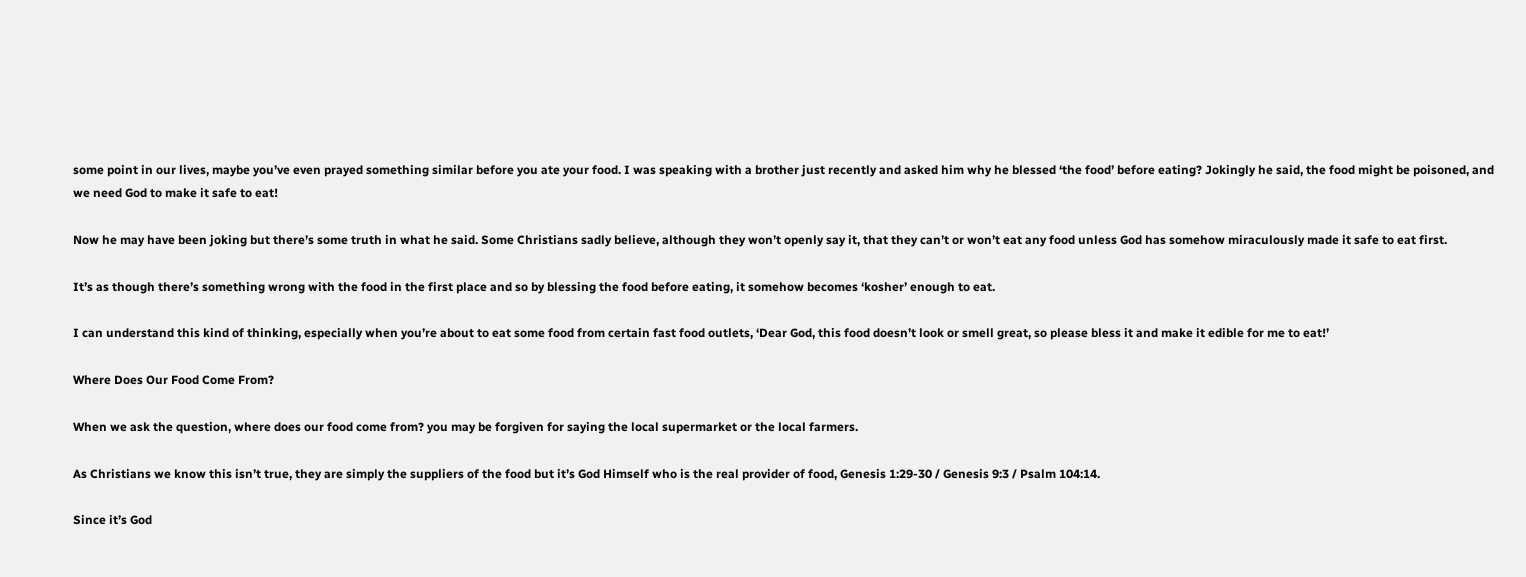some point in our lives, maybe you’ve even prayed something similar before you ate your food. I was speaking with a brother just recently and asked him why he blessed ‘the food’ before eating? Jokingly he said, the food might be poisoned, and we need God to make it safe to eat!

Now he may have been joking but there’s some truth in what he said. Some Christians sadly believe, although they won’t openly say it, that they can’t or won’t eat any food unless God has somehow miraculously made it safe to eat first.

It’s as though there’s something wrong with the food in the first place and so by blessing the food before eating, it somehow becomes ‘kosher’ enough to eat.

I can understand this kind of thinking, especially when you’re about to eat some food from certain fast food outlets, ‘Dear God, this food doesn’t look or smell great, so please bless it and make it edible for me to eat!’

Where Does Our Food Come From?

When we ask the question, where does our food come from? you may be forgiven for saying the local supermarket or the local farmers.

As Christians we know this isn’t true, they are simply the suppliers of the food but it’s God Himself who is the real provider of food, Genesis 1:29-30 / Genesis 9:3 / Psalm 104:14.

Since it’s God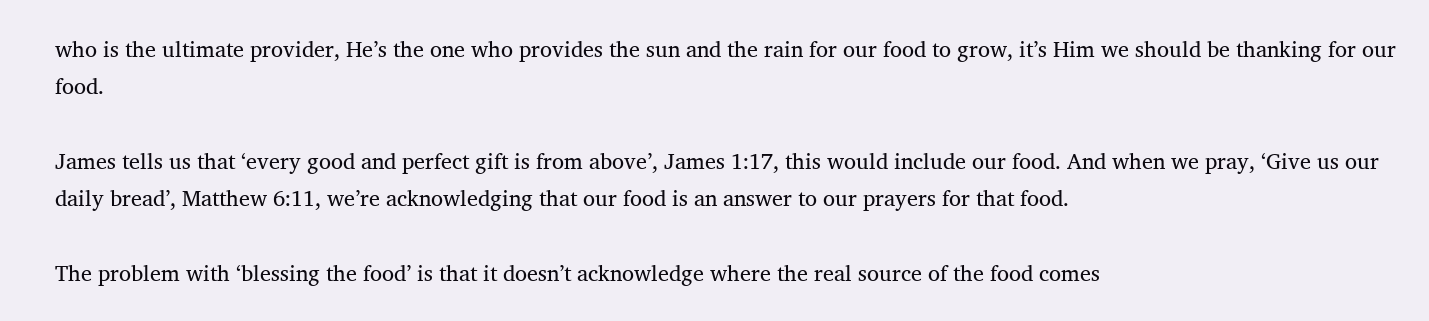who is the ultimate provider, He’s the one who provides the sun and the rain for our food to grow, it’s Him we should be thanking for our food.

James tells us that ‘every good and perfect gift is from above’, James 1:17, this would include our food. And when we pray, ‘Give us our daily bread’, Matthew 6:11, we’re acknowledging that our food is an answer to our prayers for that food.

The problem with ‘blessing the food’ is that it doesn’t acknowledge where the real source of the food comes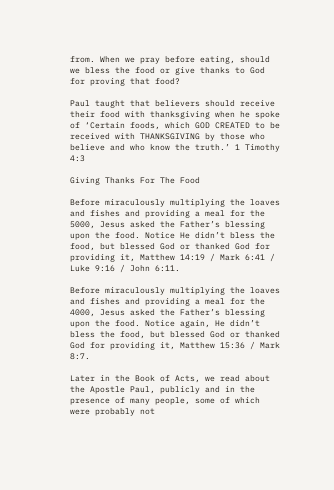from. When we pray before eating, should we bless the food or give thanks to God for proving that food?

Paul taught that believers should receive their food with thanksgiving when he spoke of ‘Certain foods, which GOD CREATED to be received with THANKSGIVING by those who believe and who know the truth.’ 1 Timothy 4:3

Giving Thanks For The Food

Before miraculously multiplying the loaves and fishes and providing a meal for the 5000, Jesus asked the Father’s blessing upon the food. Notice He didn’t bless the food, but blessed God or thanked God for providing it, Matthew 14:19 / Mark 6:41 / Luke 9:16 / John 6:11.

Before miraculously multiplying the loaves and fishes and providing a meal for the 4000, Jesus asked the Father’s blessing upon the food. Notice again, He didn’t bless the food, but blessed God or thanked God for providing it, Matthew 15:36 / Mark 8:7.

Later in the Book of Acts, we read about the Apostle Paul, publicly and in the presence of many people, some of which were probably not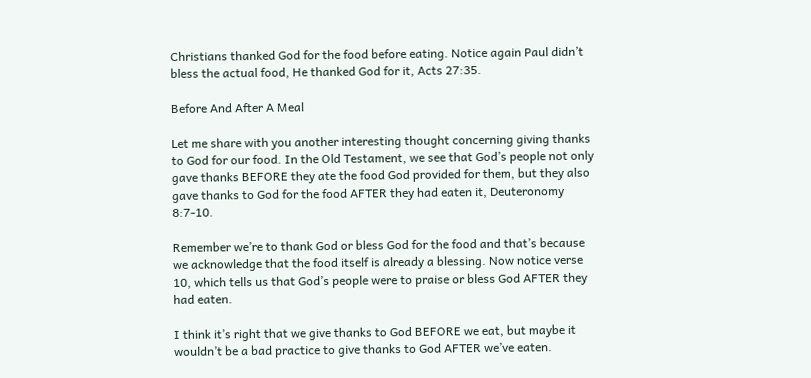Christians thanked God for the food before eating. Notice again Paul didn’t bless the actual food, He thanked God for it, Acts 27:35.

Before And After A Meal

Let me share with you another interesting thought concerning giving thanks to God for our food. In the Old Testament, we see that God’s people not only gave thanks BEFORE they ate the food God provided for them, but they also gave thanks to God for the food AFTER they had eaten it, Deuteronomy 8:7-10.

Remember we’re to thank God or bless God for the food and that’s because we acknowledge that the food itself is already a blessing. Now notice verse 10, which tells us that God’s people were to praise or bless God AFTER they had eaten.

I think it’s right that we give thanks to God BEFORE we eat, but maybe it wouldn’t be a bad practice to give thanks to God AFTER we’ve eaten.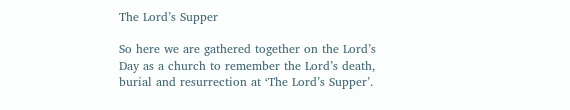The Lord’s Supper

So here we are gathered together on the Lord’s Day as a church to remember the Lord’s death, burial and resurrection at ‘The Lord’s Supper’.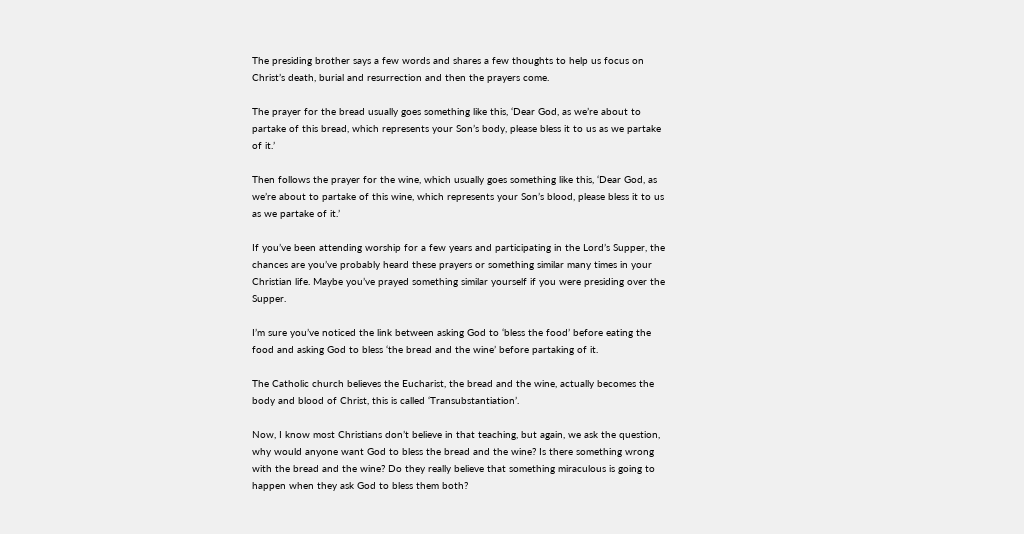The presiding brother says a few words and shares a few thoughts to help us focus on Christ’s death, burial and resurrection and then the prayers come.

The prayer for the bread usually goes something like this, ‘Dear God, as we’re about to partake of this bread, which represents your Son’s body, please bless it to us as we partake of it.’

Then follows the prayer for the wine, which usually goes something like this, ‘Dear God, as we’re about to partake of this wine, which represents your Son’s blood, please bless it to us as we partake of it.’

If you’ve been attending worship for a few years and participating in the Lord’s Supper, the chances are you’ve probably heard these prayers or something similar many times in your Christian life. Maybe you’ve prayed something similar yourself if you were presiding over the Supper.

I’m sure you’ve noticed the link between asking God to ‘bless the food’ before eating the food and asking God to bless ‘the bread and the wine’ before partaking of it.

The Catholic church believes the Eucharist, the bread and the wine, actually becomes the body and blood of Christ, this is called ‘Transubstantiation’.

Now, I know most Christians don’t believe in that teaching, but again, we ask the question, why would anyone want God to bless the bread and the wine? Is there something wrong with the bread and the wine? Do they really believe that something miraculous is going to happen when they ask God to bless them both?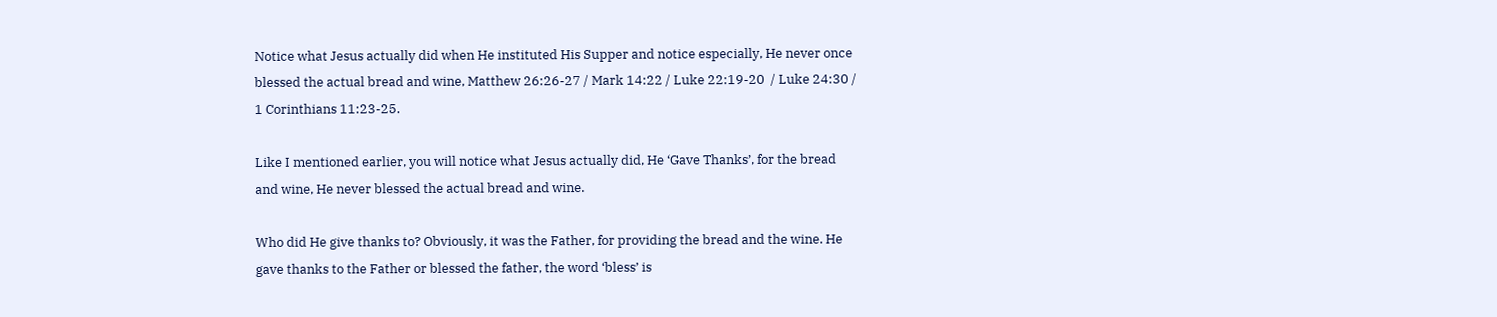Notice what Jesus actually did when He instituted His Supper and notice especially, He never once blessed the actual bread and wine, Matthew 26:26-27 / Mark 14:22 / Luke 22:19-20  / Luke 24:30 / 1 Corinthians 11:23-25.

Like I mentioned earlier, you will notice what Jesus actually did, He ‘Gave Thanks’, for the bread and wine, He never blessed the actual bread and wine.

Who did He give thanks to? Obviously, it was the Father, for providing the bread and the wine. He gave thanks to the Father or blessed the father, the word ‘bless’ is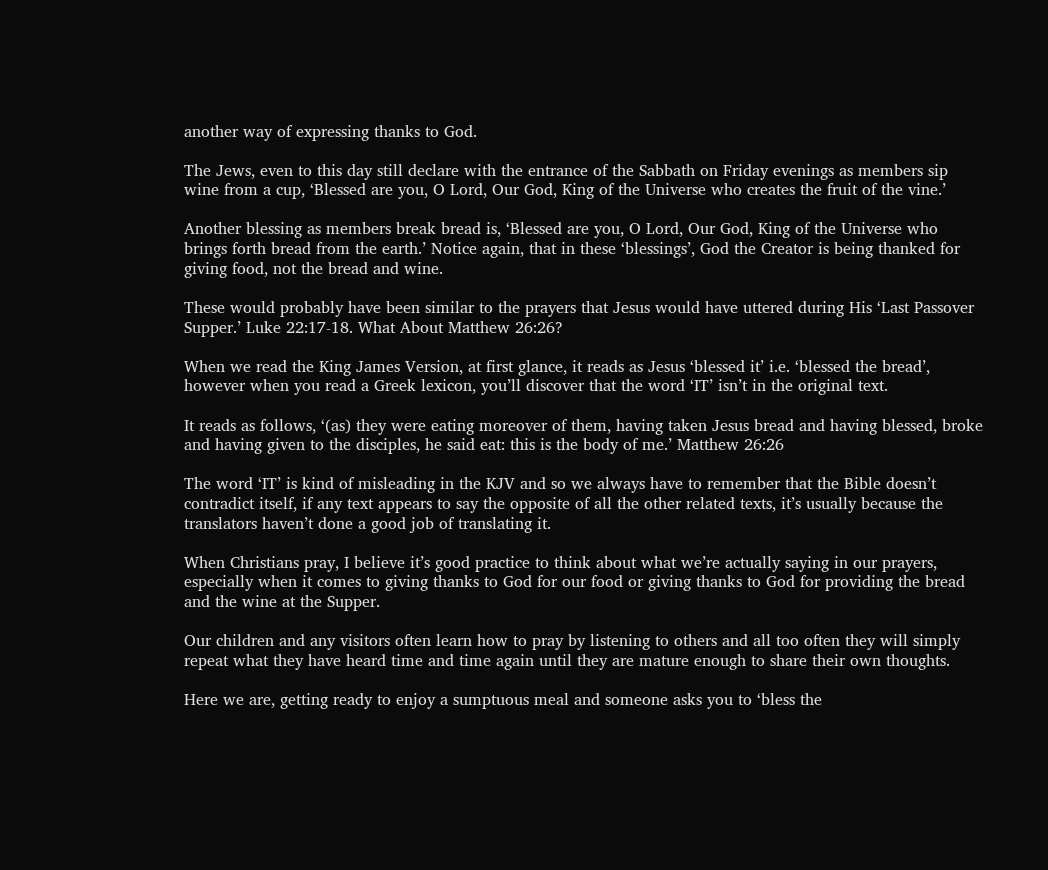another way of expressing thanks to God.

The Jews, even to this day still declare with the entrance of the Sabbath on Friday evenings as members sip wine from a cup, ‘Blessed are you, O Lord, Our God, King of the Universe who creates the fruit of the vine.’

Another blessing as members break bread is, ‘Blessed are you, O Lord, Our God, King of the Universe who brings forth bread from the earth.’ Notice again, that in these ‘blessings’, God the Creator is being thanked for giving food, not the bread and wine.

These would probably have been similar to the prayers that Jesus would have uttered during His ‘Last Passover Supper.’ Luke 22:17-18. What About Matthew 26:26?

When we read the King James Version, at first glance, it reads as Jesus ‘blessed it’ i.e. ‘blessed the bread’, however when you read a Greek lexicon, you’ll discover that the word ‘IT’ isn’t in the original text.

It reads as follows, ‘(as) they were eating moreover of them, having taken Jesus bread and having blessed, broke and having given to the disciples, he said eat: this is the body of me.’ Matthew 26:26

The word ‘IT’ is kind of misleading in the KJV and so we always have to remember that the Bible doesn’t contradict itself, if any text appears to say the opposite of all the other related texts, it’s usually because the translators haven’t done a good job of translating it.

When Christians pray, I believe it’s good practice to think about what we’re actually saying in our prayers, especially when it comes to giving thanks to God for our food or giving thanks to God for providing the bread and the wine at the Supper.

Our children and any visitors often learn how to pray by listening to others and all too often they will simply repeat what they have heard time and time again until they are mature enough to share their own thoughts.

Here we are, getting ready to enjoy a sumptuous meal and someone asks you to ‘bless the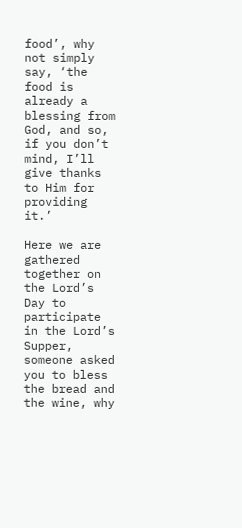food’, why not simply say, ‘the food is already a blessing from God, and so, if you don’t mind, I’ll give thanks to Him for providing it.’

Here we are gathered together on the Lord’s Day to participate in the Lord’s Supper, someone asked you to bless the bread and the wine, why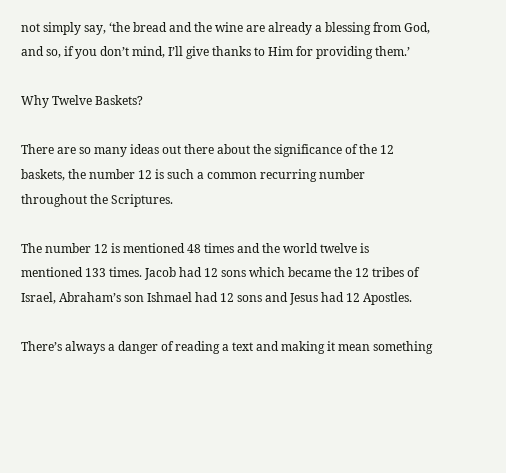not simply say, ‘the bread and the wine are already a blessing from God, and so, if you don’t mind, I’ll give thanks to Him for providing them.’

Why Twelve Baskets?

There are so many ideas out there about the significance of the 12 baskets, the number 12 is such a common recurring number throughout the Scriptures.

The number 12 is mentioned 48 times and the world twelve is mentioned 133 times. Jacob had 12 sons which became the 12 tribes of Israel, Abraham’s son Ishmael had 12 sons and Jesus had 12 Apostles.

There’s always a danger of reading a text and making it mean something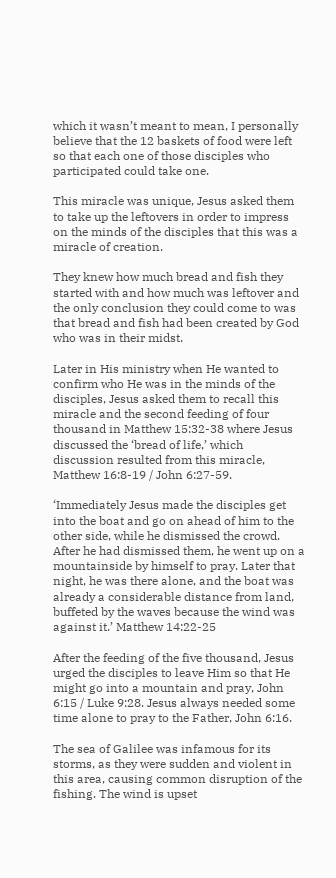which it wasn’t meant to mean, I personally believe that the 12 baskets of food were left so that each one of those disciples who participated could take one.

This miracle was unique, Jesus asked them to take up the leftovers in order to impress on the minds of the disciples that this was a miracle of creation.

They knew how much bread and fish they started with and how much was leftover and the only conclusion they could come to was that bread and fish had been created by God who was in their midst.

Later in His ministry when He wanted to confirm who He was in the minds of the disciples, Jesus asked them to recall this miracle and the second feeding of four thousand in Matthew 15:32-38 where Jesus discussed the ‘bread of life,’ which discussion resulted from this miracle, Matthew 16:8-19 / John 6:27-59.

‘Immediately Jesus made the disciples get into the boat and go on ahead of him to the other side, while he dismissed the crowd. After he had dismissed them, he went up on a mountainside by himself to pray. Later that night, he was there alone, and the boat was already a considerable distance from land, buffeted by the waves because the wind was against it.’ Matthew 14:22-25

After the feeding of the five thousand, Jesus urged the disciples to leave Him so that He might go into a mountain and pray, John 6:15 / Luke 9:28. Jesus always needed some time alone to pray to the Father, John 6:16.

The sea of Galilee was infamous for its storms, as they were sudden and violent in this area, causing common disruption of the fishing. The wind is upset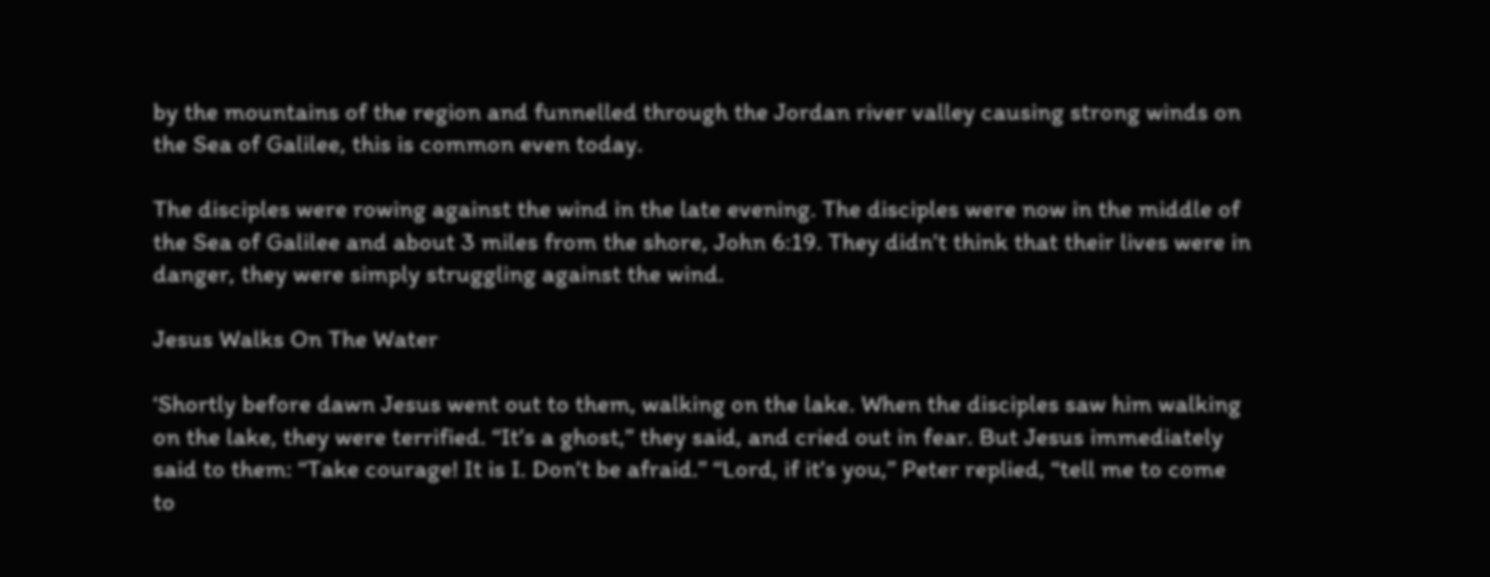by the mountains of the region and funnelled through the Jordan river valley causing strong winds on the Sea of Galilee, this is common even today.

The disciples were rowing against the wind in the late evening. The disciples were now in the middle of the Sea of Galilee and about 3 miles from the shore, John 6:19. They didn’t think that their lives were in danger, they were simply struggling against the wind.

Jesus Walks On The Water

‘Shortly before dawn Jesus went out to them, walking on the lake. When the disciples saw him walking on the lake, they were terrified. “It’s a ghost,” they said, and cried out in fear. But Jesus immediately said to them: “Take courage! It is I. Don’t be afraid.” “Lord, if it’s you,” Peter replied, “tell me to come to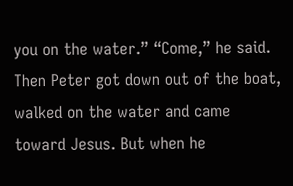you on the water.” “Come,” he said. Then Peter got down out of the boat, walked on the water and came toward Jesus. But when he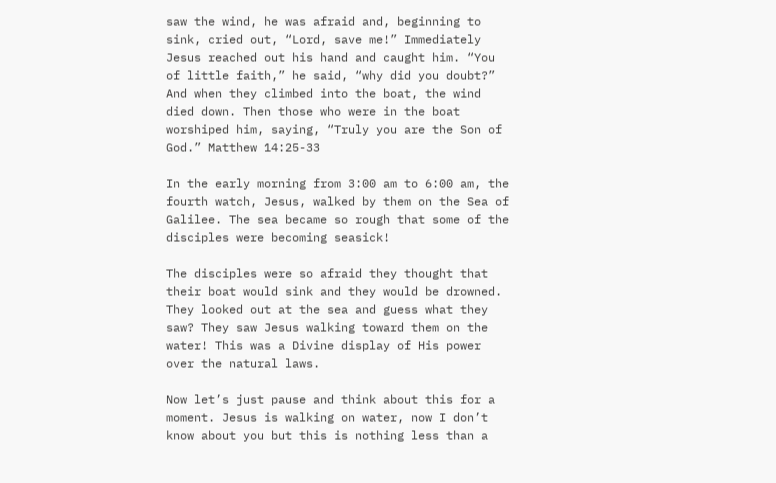saw the wind, he was afraid and, beginning to sink, cried out, “Lord, save me!” Immediately Jesus reached out his hand and caught him. “You of little faith,” he said, “why did you doubt?” And when they climbed into the boat, the wind died down. Then those who were in the boat worshiped him, saying, “Truly you are the Son of God.” Matthew 14:25-33

In the early morning from 3:00 am to 6:00 am, the fourth watch, Jesus, walked by them on the Sea of Galilee. The sea became so rough that some of the disciples were becoming seasick!

The disciples were so afraid they thought that their boat would sink and they would be drowned. They looked out at the sea and guess what they saw? They saw Jesus walking toward them on the water! This was a Divine display of His power over the natural laws.

Now let’s just pause and think about this for a moment. Jesus is walking on water, now I don’t know about you but this is nothing less than a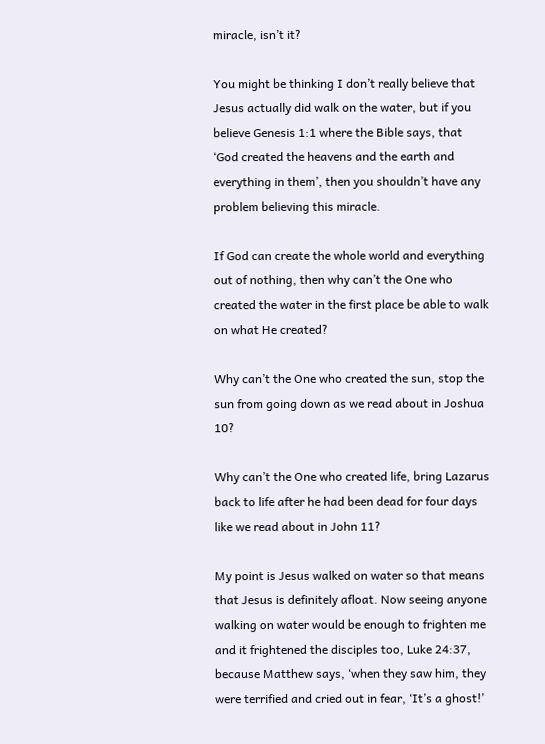miracle, isn’t it?

You might be thinking I don’t really believe that Jesus actually did walk on the water, but if you believe Genesis 1:1 where the Bible says, that ‘God created the heavens and the earth and everything in them’, then you shouldn’t have any problem believing this miracle.

If God can create the whole world and everything out of nothing, then why can’t the One who created the water in the first place be able to walk on what He created?

Why can’t the One who created the sun, stop the sun from going down as we read about in Joshua 10?

Why can’t the One who created life, bring Lazarus back to life after he had been dead for four days like we read about in John 11?

My point is Jesus walked on water so that means that Jesus is definitely afloat. Now seeing anyone walking on water would be enough to frighten me and it frightened the disciples too, Luke 24:37, because Matthew says, ‘when they saw him, they were terrified and cried out in fear, ‘It’s a ghost!’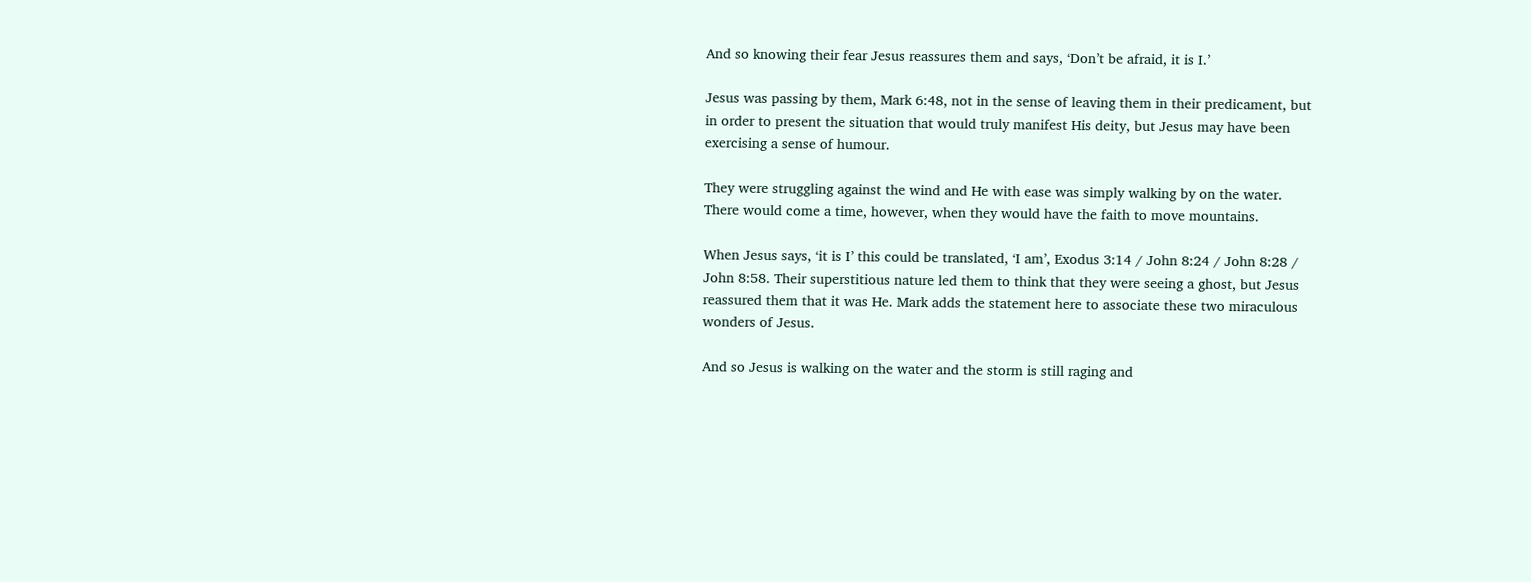And so knowing their fear Jesus reassures them and says, ‘Don’t be afraid, it is I.’

Jesus was passing by them, Mark 6:48, not in the sense of leaving them in their predicament, but in order to present the situation that would truly manifest His deity, but Jesus may have been exercising a sense of humour.

They were struggling against the wind and He with ease was simply walking by on the water. There would come a time, however, when they would have the faith to move mountains.

When Jesus says, ‘it is I’ this could be translated, ‘I am’, Exodus 3:14 / John 8:24 / John 8:28 / John 8:58. Their superstitious nature led them to think that they were seeing a ghost, but Jesus reassured them that it was He. Mark adds the statement here to associate these two miraculous wonders of Jesus.

And so Jesus is walking on the water and the storm is still raging and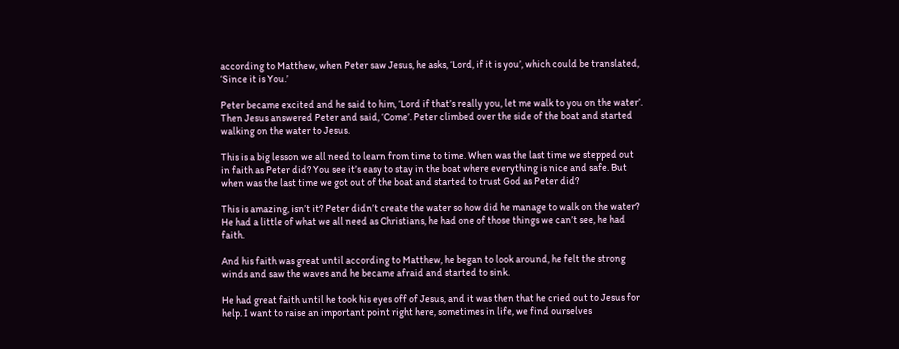according to Matthew, when Peter saw Jesus, he asks, ‘Lord, if it is you’, which could be translated, ‘Since it is You.’

Peter became excited and he said to him, ‘Lord if that’s really you, let me walk to you on the water’. Then Jesus answered Peter and said, ‘Come’. Peter climbed over the side of the boat and started walking on the water to Jesus.

This is a big lesson we all need to learn from time to time. When was the last time we stepped out in faith as Peter did? You see it’s easy to stay in the boat where everything is nice and safe. But when was the last time we got out of the boat and started to trust God as Peter did?

This is amazing, isn’t it? Peter didn’t create the water so how did he manage to walk on the water? He had a little of what we all need as Christians, he had one of those things we can’t see, he had faith.

And his faith was great until according to Matthew, he began to look around, he felt the strong winds and saw the waves and he became afraid and started to sink.

He had great faith until he took his eyes off of Jesus, and it was then that he cried out to Jesus for help. I want to raise an important point right here, sometimes in life, we find ourselves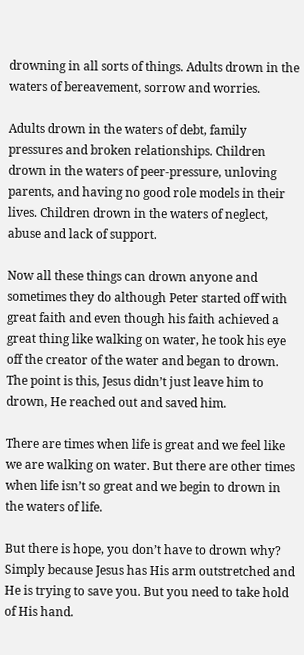drowning in all sorts of things. Adults drown in the waters of bereavement, sorrow and worries.

Adults drown in the waters of debt, family pressures and broken relationships. Children drown in the waters of peer-pressure, unloving parents, and having no good role models in their lives. Children drown in the waters of neglect, abuse and lack of support.

Now all these things can drown anyone and sometimes they do although Peter started off with great faith and even though his faith achieved a great thing like walking on water, he took his eye off the creator of the water and began to drown. The point is this, Jesus didn’t just leave him to drown, He reached out and saved him.

There are times when life is great and we feel like we are walking on water. But there are other times when life isn’t so great and we begin to drown in the waters of life.

But there is hope, you don’t have to drown why? Simply because Jesus has His arm outstretched and He is trying to save you. But you need to take hold of His hand.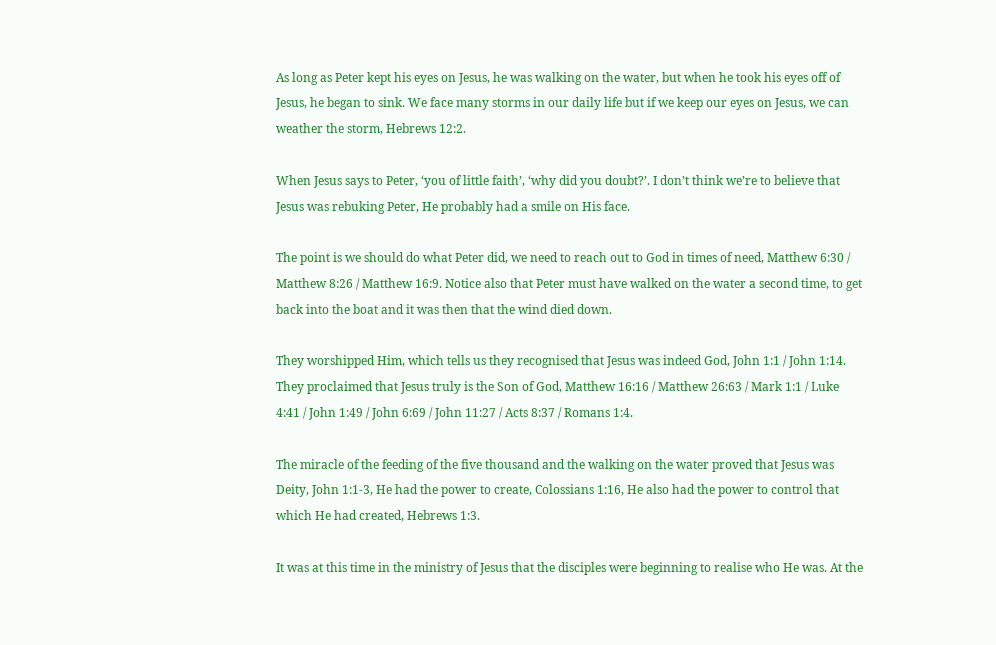As long as Peter kept his eyes on Jesus, he was walking on the water, but when he took his eyes off of Jesus, he began to sink. We face many storms in our daily life but if we keep our eyes on Jesus, we can weather the storm, Hebrews 12:2.

When Jesus says to Peter, ‘you of little faith’, ‘why did you doubt?’. I don’t think we’re to believe that Jesus was rebuking Peter, He probably had a smile on His face.

The point is we should do what Peter did, we need to reach out to God in times of need, Matthew 6:30 / Matthew 8:26 / Matthew 16:9. Notice also that Peter must have walked on the water a second time, to get back into the boat and it was then that the wind died down.

They worshipped Him, which tells us they recognised that Jesus was indeed God, John 1:1 / John 1:14. They proclaimed that Jesus truly is the Son of God, Matthew 16:16 / Matthew 26:63 / Mark 1:1 / Luke 4:41 / John 1:49 / John 6:69 / John 11:27 / Acts 8:37 / Romans 1:4.

The miracle of the feeding of the five thousand and the walking on the water proved that Jesus was Deity, John 1:1-3, He had the power to create, Colossians 1:16, He also had the power to control that which He had created, Hebrews 1:3.

It was at this time in the ministry of Jesus that the disciples were beginning to realise who He was. At the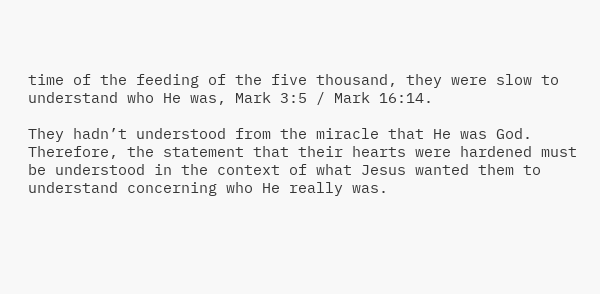time of the feeding of the five thousand, they were slow to understand who He was, Mark 3:5 / Mark 16:14.

They hadn’t understood from the miracle that He was God. Therefore, the statement that their hearts were hardened must be understood in the context of what Jesus wanted them to understand concerning who He really was.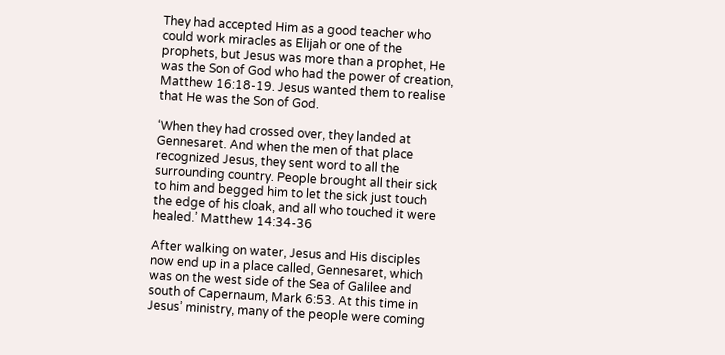They had accepted Him as a good teacher who could work miracles as Elijah or one of the prophets, but Jesus was more than a prophet, He was the Son of God who had the power of creation, Matthew 16:18-19. Jesus wanted them to realise that He was the Son of God.

‘When they had crossed over, they landed at Gennesaret. And when the men of that place recognized Jesus, they sent word to all the surrounding country. People brought all their sick to him and begged him to let the sick just touch the edge of his cloak, and all who touched it were healed.’ Matthew 14:34-36

After walking on water, Jesus and His disciples now end up in a place called, Gennesaret, which was on the west side of the Sea of Galilee and south of Capernaum, Mark 6:53. At this time in Jesus’ ministry, many of the people were coming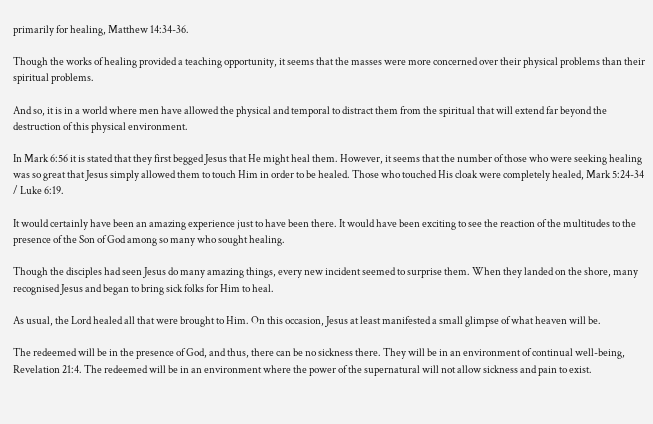primarily for healing, Matthew 14:34-36.

Though the works of healing provided a teaching opportunity, it seems that the masses were more concerned over their physical problems than their spiritual problems.

And so, it is in a world where men have allowed the physical and temporal to distract them from the spiritual that will extend far beyond the destruction of this physical environment.

In Mark 6:56 it is stated that they first begged Jesus that He might heal them. However, it seems that the number of those who were seeking healing was so great that Jesus simply allowed them to touch Him in order to be healed. Those who touched His cloak were completely healed, Mark 5:24-34 / Luke 6:19.

It would certainly have been an amazing experience just to have been there. It would have been exciting to see the reaction of the multitudes to the presence of the Son of God among so many who sought healing.

Though the disciples had seen Jesus do many amazing things, every new incident seemed to surprise them. When they landed on the shore, many recognised Jesus and began to bring sick folks for Him to heal.

As usual, the Lord healed all that were brought to Him. On this occasion, Jesus at least manifested a small glimpse of what heaven will be.

The redeemed will be in the presence of God, and thus, there can be no sickness there. They will be in an environment of continual well-being, Revelation 21:4. The redeemed will be in an environment where the power of the supernatural will not allow sickness and pain to exist.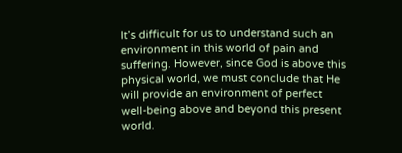It’s difficult for us to understand such an environment in this world of pain and suffering. However, since God is above this physical world, we must conclude that He will provide an environment of perfect well-being above and beyond this present world.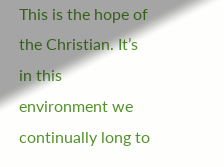This is the hope of the Christian. It’s in this environment we continually long to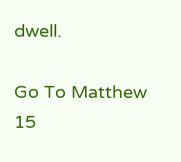dwell.

Go To Matthew 15